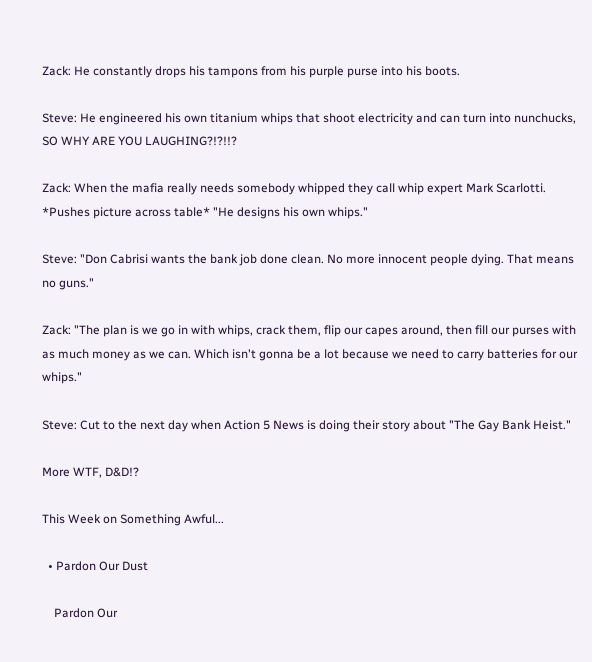Zack: He constantly drops his tampons from his purple purse into his boots.

Steve: He engineered his own titanium whips that shoot electricity and can turn into nunchucks, SO WHY ARE YOU LAUGHING?!?!!?

Zack: When the mafia really needs somebody whipped they call whip expert Mark Scarlotti. *Pushes picture across table* "He designs his own whips."

Steve: "Don Cabrisi wants the bank job done clean. No more innocent people dying. That means no guns."

Zack: "The plan is we go in with whips, crack them, flip our capes around, then fill our purses with as much money as we can. Which isn't gonna be a lot because we need to carry batteries for our whips."

Steve: Cut to the next day when Action 5 News is doing their story about "The Gay Bank Heist."

More WTF, D&D!?

This Week on Something Awful...

  • Pardon Our Dust

    Pardon Our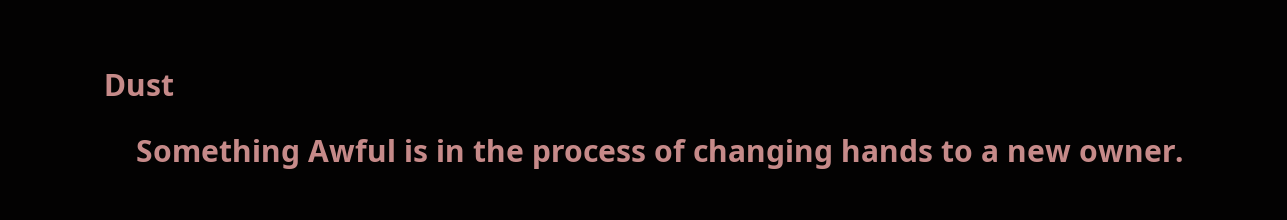Dust

    Something Awful is in the process of changing hands to a new owner.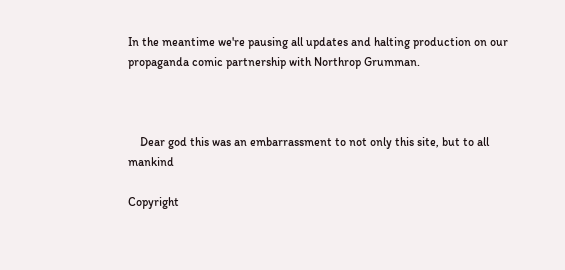In the meantime we're pausing all updates and halting production on our propaganda comic partnership with Northrop Grumman.



    Dear god this was an embarrassment to not only this site, but to all mankind

Copyright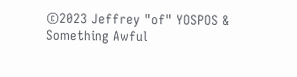©2023 Jeffrey "of" YOSPOS & Something Awful